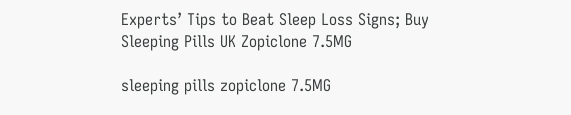Experts’ Tips to Beat Sleep Loss Signs; Buy Sleeping Pills UK Zopiclone 7.5MG

sleeping pills zopiclone 7.5MG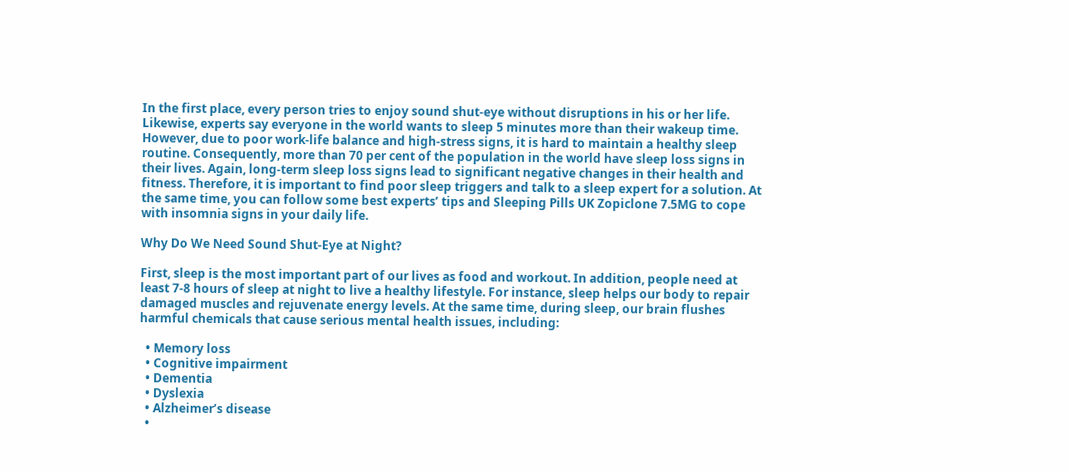In the first place, every person tries to enjoy sound shut-eye without disruptions in his or her life. Likewise, experts say everyone in the world wants to sleep 5 minutes more than their wakeup time. However, due to poor work-life balance and high-stress signs, it is hard to maintain a healthy sleep routine. Consequently, more than 70 per cent of the population in the world have sleep loss signs in their lives. Again, long-term sleep loss signs lead to significant negative changes in their health and fitness. Therefore, it is important to find poor sleep triggers and talk to a sleep expert for a solution. At the same time, you can follow some best experts’ tips and Sleeping Pills UK Zopiclone 7.5MG to cope with insomnia signs in your daily life.

Why Do We Need Sound Shut-Eye at Night?

First, sleep is the most important part of our lives as food and workout. In addition, people need at least 7-8 hours of sleep at night to live a healthy lifestyle. For instance, sleep helps our body to repair damaged muscles and rejuvenate energy levels. At the same time, during sleep, our brain flushes harmful chemicals that cause serious mental health issues, including:

  • Memory loss
  • Cognitive impairment
  • Dementia
  • Dyslexia
  • Alzheimer’s disease
  •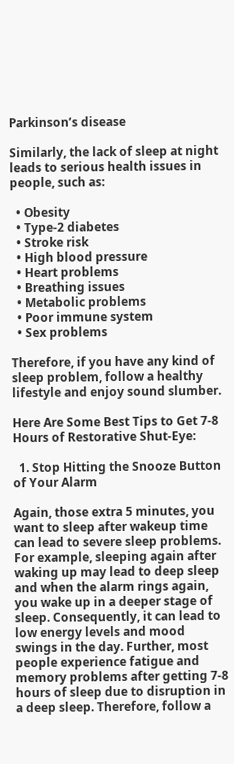Parkinson’s disease

Similarly, the lack of sleep at night leads to serious health issues in people, such as:

  • Obesity
  • Type-2 diabetes
  • Stroke risk
  • High blood pressure
  • Heart problems
  • Breathing issues
  • Metabolic problems
  • Poor immune system
  • Sex problems

Therefore, if you have any kind of sleep problem, follow a healthy lifestyle and enjoy sound slumber.

Here Are Some Best Tips to Get 7-8 Hours of Restorative Shut-Eye:

  1. Stop Hitting the Snooze Button of Your Alarm

Again, those extra 5 minutes, you want to sleep after wakeup time can lead to severe sleep problems. For example, sleeping again after waking up may lead to deep sleep and when the alarm rings again, you wake up in a deeper stage of sleep. Consequently, it can lead to low energy levels and mood swings in the day. Further, most people experience fatigue and memory problems after getting 7-8 hours of sleep due to disruption in a deep sleep. Therefore, follow a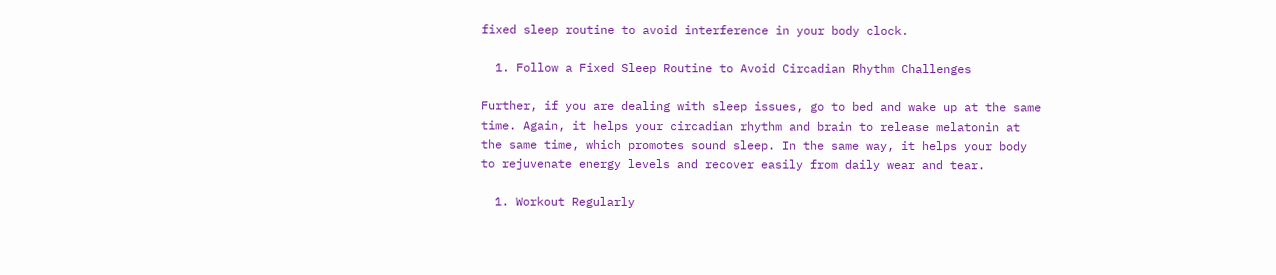fixed sleep routine to avoid interference in your body clock.

  1. Follow a Fixed Sleep Routine to Avoid Circadian Rhythm Challenges

Further, if you are dealing with sleep issues, go to bed and wake up at the same time. Again, it helps your circadian rhythm and brain to release melatonin at the same time, which promotes sound sleep. In the same way, it helps your body to rejuvenate energy levels and recover easily from daily wear and tear.

  1. Workout Regularly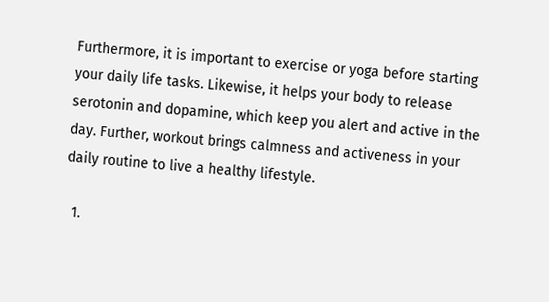Furthermore, it is important to exercise or yoga before starting your daily life tasks. Likewise, it helps your body to release serotonin and dopamine, which keep you alert and active in the day. Further, workout brings calmness and activeness in your daily routine to live a healthy lifestyle.

  1.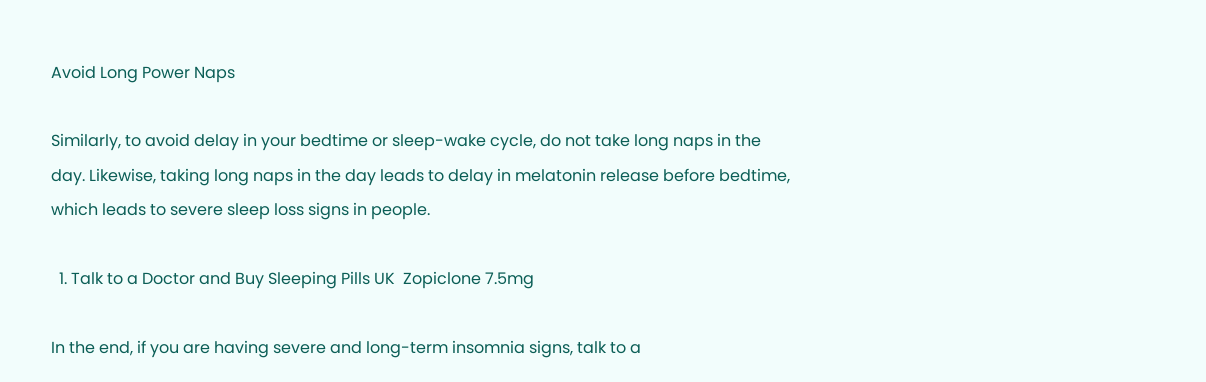Avoid Long Power Naps

Similarly, to avoid delay in your bedtime or sleep-wake cycle, do not take long naps in the day. Likewise, taking long naps in the day leads to delay in melatonin release before bedtime, which leads to severe sleep loss signs in people.

  1. Talk to a Doctor and Buy Sleeping Pills UK  Zopiclone 7.5mg

In the end, if you are having severe and long-term insomnia signs, talk to a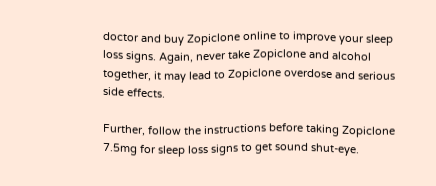doctor and buy Zopiclone online to improve your sleep loss signs. Again, never take Zopiclone and alcohol together, it may lead to Zopiclone overdose and serious side effects.

Further, follow the instructions before taking Zopiclone 7.5mg for sleep loss signs to get sound shut-eye.